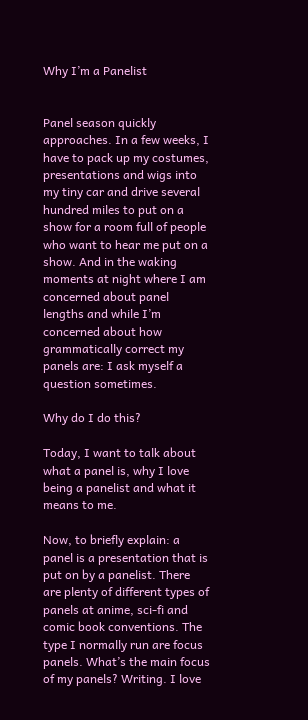Why I’m a Panelist


Panel season quickly approaches. In a few weeks, I have to pack up my costumes, presentations and wigs into my tiny car and drive several hundred miles to put on a show for a room full of people who want to hear me put on a show. And in the waking moments at night where I am concerned about panel lengths and while I’m concerned about how grammatically correct my panels are: I ask myself a question sometimes.

Why do I do this?

Today, I want to talk about what a panel is, why I love being a panelist and what it means to me.

Now, to briefly explain: a panel is a presentation that is put on by a panelist. There are plenty of different types of panels at anime, sci-fi and comic book conventions. The type I normally run are focus panels. What’s the main focus of my panels? Writing. I love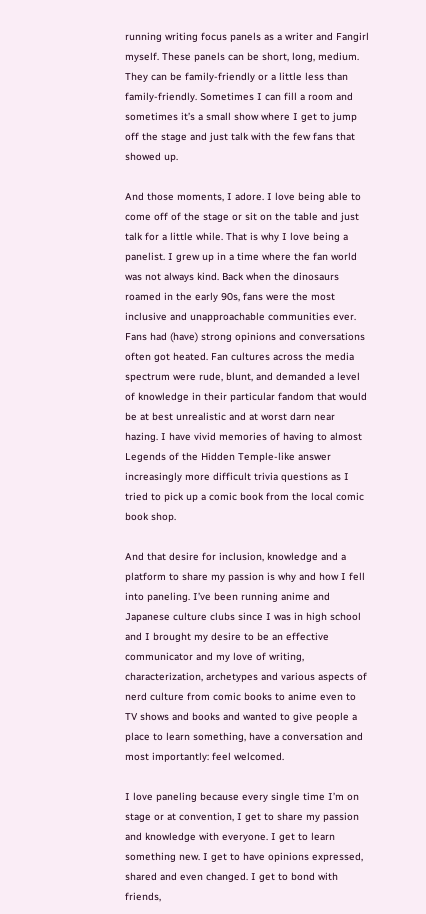running writing focus panels as a writer and Fangirl myself. These panels can be short, long, medium. They can be family-friendly or a little less than family-friendly. Sometimes I can fill a room and sometimes it’s a small show where I get to jump off the stage and just talk with the few fans that showed up.

And those moments, I adore. I love being able to come off of the stage or sit on the table and just talk for a little while. That is why I love being a panelist. I grew up in a time where the fan world was not always kind. Back when the dinosaurs roamed in the early 90s, fans were the most inclusive and unapproachable communities ever. Fans had (have) strong opinions and conversations often got heated. Fan cultures across the media spectrum were rude, blunt, and demanded a level of knowledge in their particular fandom that would be at best unrealistic and at worst darn near hazing. I have vivid memories of having to almost Legends of the Hidden Temple-like answer increasingly more difficult trivia questions as I tried to pick up a comic book from the local comic book shop.

And that desire for inclusion, knowledge and a platform to share my passion is why and how I fell into paneling. I’ve been running anime and Japanese culture clubs since I was in high school and I brought my desire to be an effective communicator and my love of writing, characterization, archetypes and various aspects of nerd culture from comic books to anime even to TV shows and books and wanted to give people a place to learn something, have a conversation and most importantly: feel welcomed.

I love paneling because every single time I’m on stage or at convention, I get to share my passion and knowledge with everyone. I get to learn something new. I get to have opinions expressed, shared and even changed. I get to bond with friends,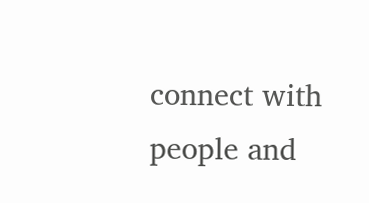connect with people and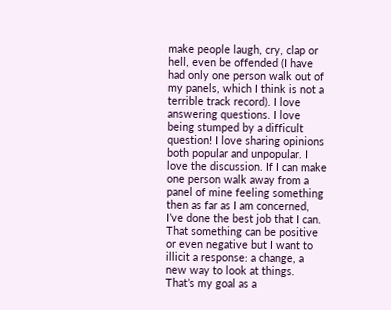make people laugh, cry, clap or hell, even be offended (I have had only one person walk out of my panels, which I think is not a terrible track record). I love answering questions. I love being stumped by a difficult question! I love sharing opinions both popular and unpopular. I love the discussion. If I can make one person walk away from a panel of mine feeling something then as far as I am concerned, I’ve done the best job that I can. That something can be positive or even negative but I want to illicit a response: a change, a new way to look at things. That’s my goal as a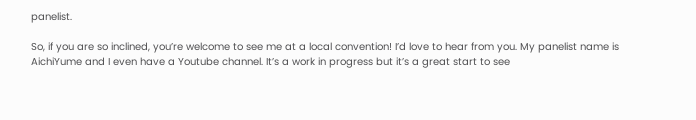panelist.

So, if you are so inclined, you’re welcome to see me at a local convention! I’d love to hear from you. My panelist name is AichiYume and I even have a Youtube channel. It’s a work in progress but it’s a great start to see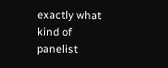exactly what kind of panelist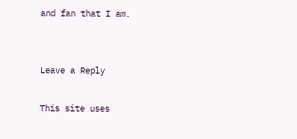and fan that I am.


Leave a Reply

This site uses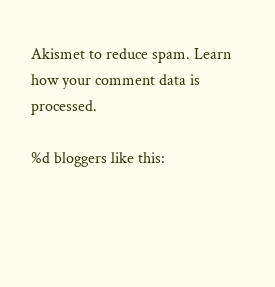Akismet to reduce spam. Learn how your comment data is processed.

%d bloggers like this: